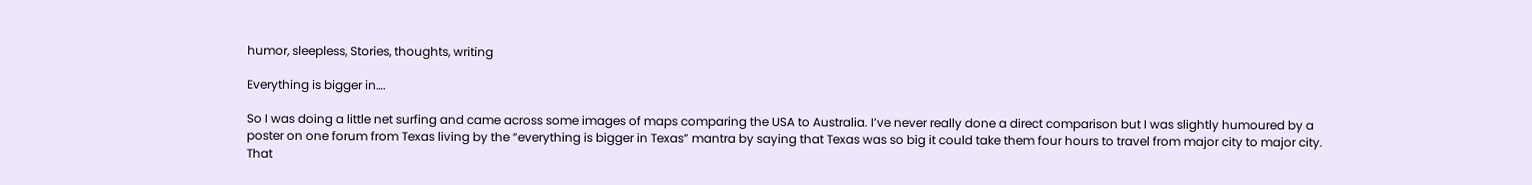humor, sleepless, Stories, thoughts, writing

Everything is bigger in….

So I was doing a little net surfing and came across some images of maps comparing the USA to Australia. I’ve never really done a direct comparison but I was slightly humoured by a poster on one forum from Texas living by the “everything is bigger in Texas” mantra by saying that Texas was so big it could take them four hours to travel from major city to major city. That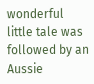wonderful little tale was followed by an Aussie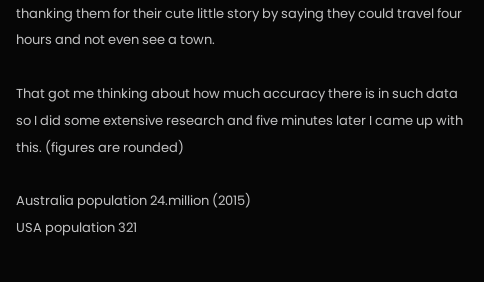thanking them for their cute little story by saying they could travel four hours and not even see a town.

That got me thinking about how much accuracy there is in such data so I did some extensive research and five minutes later I came up with this. (figures are rounded)

Australia population 24.million (2015)
USA population 321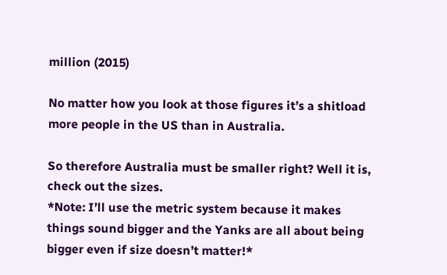million (2015)

No matter how you look at those figures it’s a shitload more people in the US than in Australia.

So therefore Australia must be smaller right? Well it is, check out the sizes.
*Note: I’ll use the metric system because it makes things sound bigger and the Yanks are all about being bigger even if size doesn’t matter!*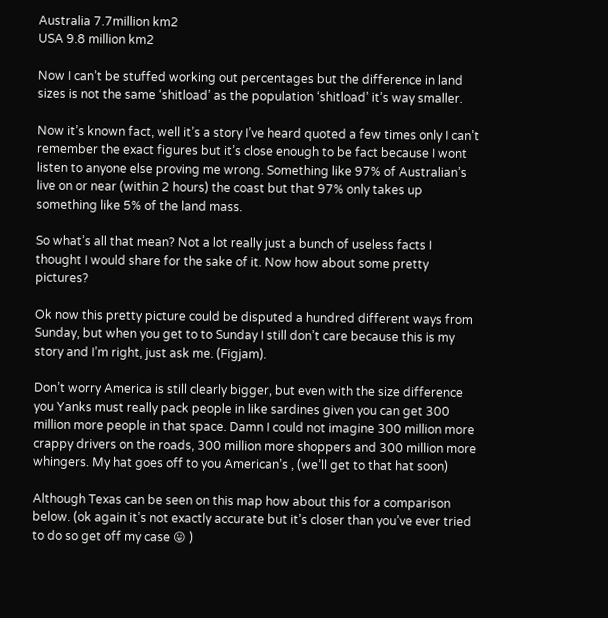Australia 7.7million km2
USA 9.8 million km2

Now I can’t be stuffed working out percentages but the difference in land sizes is not the same ‘shitload’ as the population ‘shitload’ it’s way smaller.

Now it’s known fact, well it’s a story I’ve heard quoted a few times only I can’t remember the exact figures but it’s close enough to be fact because I wont listen to anyone else proving me wrong. Something like 97% of Australian’s live on or near (within 2 hours) the coast but that 97% only takes up something like 5% of the land mass.

So what’s all that mean? Not a lot really just a bunch of useless facts I thought I would share for the sake of it. Now how about some pretty pictures?

Ok now this pretty picture could be disputed a hundred different ways from Sunday, but when you get to to Sunday I still don’t care because this is my story and I’m right, just ask me. (Figjam).

Don’t worry America is still clearly bigger, but even with the size difference you Yanks must really pack people in like sardines given you can get 300 million more people in that space. Damn I could not imagine 300 million more crappy drivers on the roads, 300 million more shoppers and 300 million more whingers. My hat goes off to you American’s , (we’ll get to that hat soon)

Although Texas can be seen on this map how about this for a comparison below. (ok again it’s not exactly accurate but it’s closer than you’ve ever tried to do so get off my case 😛 )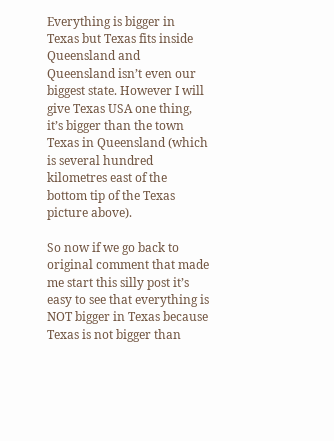Everything is bigger in Texas but Texas fits inside Queensland and Queensland isn’t even our biggest state. However I will give Texas USA one thing, it’s bigger than the town Texas in Queensland (which is several hundred kilometres east of the bottom tip of the Texas picture above).

So now if we go back to original comment that made me start this silly post it’s easy to see that everything is NOT bigger in Texas because Texas is not bigger than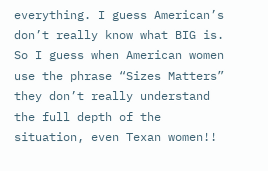everything. I guess American’s don’t really know what BIG is. So I guess when American women use the phrase “Sizes Matters” they don’t really understand the full depth of the situation, even Texan women!!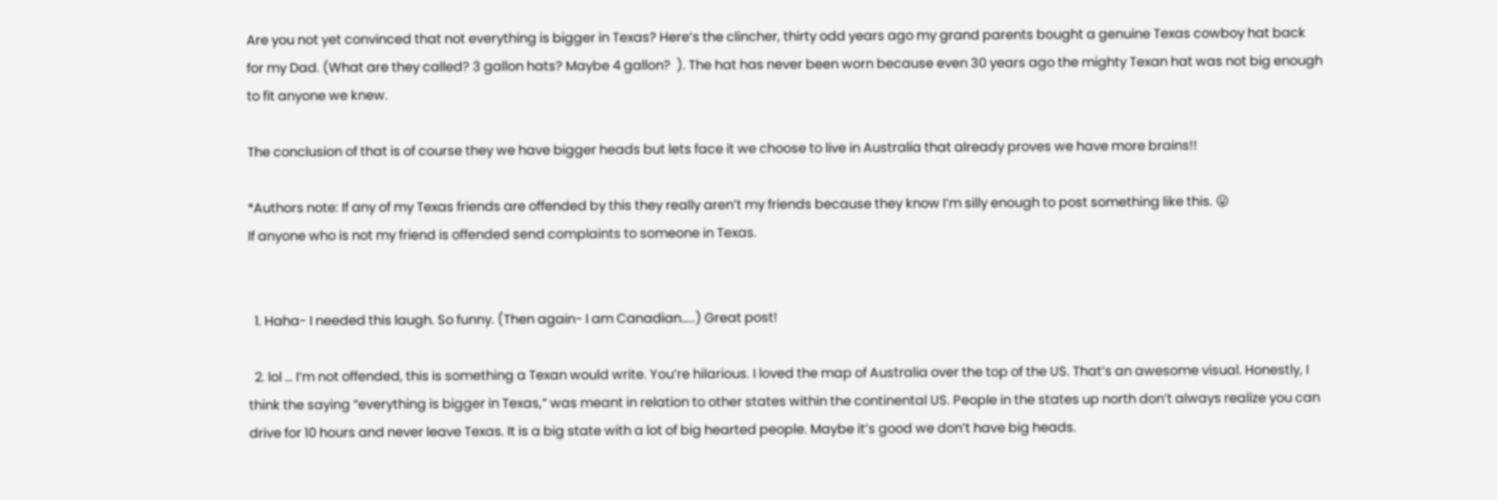Are you not yet convinced that not everything is bigger in Texas? Here’s the clincher, thirty odd years ago my grand parents bought a genuine Texas cowboy hat back for my Dad. (What are they called? 3 gallon hats? Maybe 4 gallon?  ). The hat has never been worn because even 30 years ago the mighty Texan hat was not big enough to fit anyone we knew.

The conclusion of that is of course they we have bigger heads but lets face it we choose to live in Australia that already proves we have more brains!!

*Authors note: If any of my Texas friends are offended by this they really aren’t my friends because they know I’m silly enough to post something like this. 😛
If anyone who is not my friend is offended send complaints to someone in Texas.


  1. Haha- I needed this laugh. So funny. (Then again- I am Canadian…..) Great post!

  2. lol … I’m not offended, this is something a Texan would write. You’re hilarious. I loved the map of Australia over the top of the US. That’s an awesome visual. Honestly, I think the saying “everything is bigger in Texas,” was meant in relation to other states within the continental US. People in the states up north don’t always realize you can drive for 10 hours and never leave Texas. It is a big state with a lot of big hearted people. Maybe it’s good we don’t have big heads.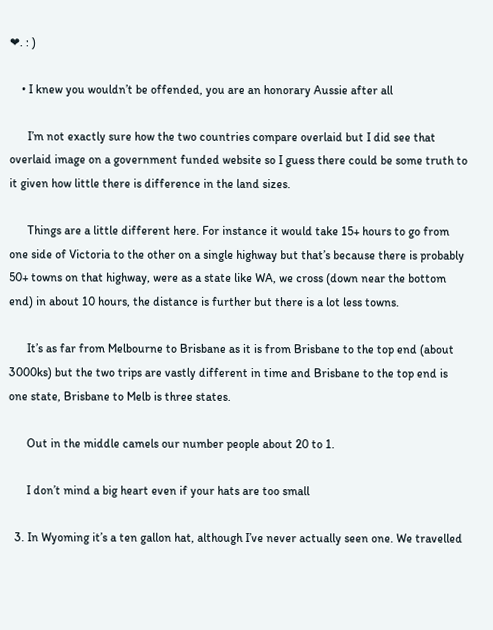❤. : )

    • I knew you wouldn’t be offended, you are an honorary Aussie after all

      I’m not exactly sure how the two countries compare overlaid but I did see that overlaid image on a government funded website so I guess there could be some truth to it given how little there is difference in the land sizes.

      Things are a little different here. For instance it would take 15+ hours to go from one side of Victoria to the other on a single highway but that’s because there is probably 50+ towns on that highway, were as a state like WA, we cross (down near the bottom end) in about 10 hours, the distance is further but there is a lot less towns.

      It’s as far from Melbourne to Brisbane as it is from Brisbane to the top end (about 3000ks) but the two trips are vastly different in time and Brisbane to the top end is one state, Brisbane to Melb is three states.

      Out in the middle camels our number people about 20 to 1.

      I don’t mind a big heart even if your hats are too small

  3. In Wyoming it’s a ten gallon hat, although I’ve never actually seen one. We travelled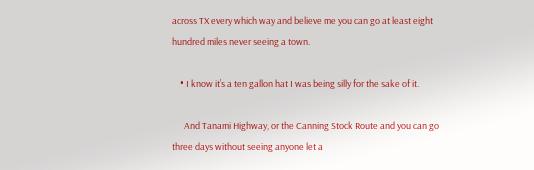across TX every which way and believe me you can go at least eight hundred miles never seeing a town.

    • I know it’s a ten gallon hat I was being silly for the sake of it.

      And Tanami Highway, or the Canning Stock Route and you can go three days without seeing anyone let a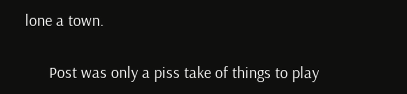lone a town.

      Post was only a piss take of things to play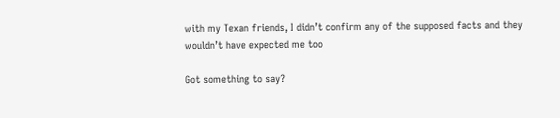with my Texan friends, I didn’t confirm any of the supposed facts and they wouldn’t have expected me too

Got something to say?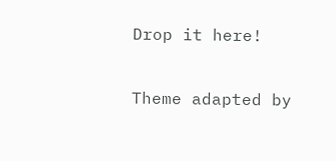Drop it here!

Theme adapted by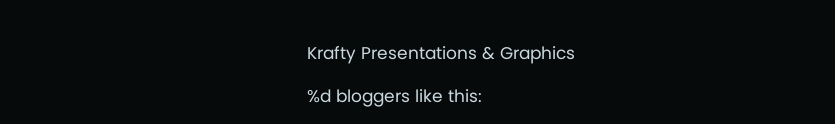Krafty Presentations & Graphics

%d bloggers like this: